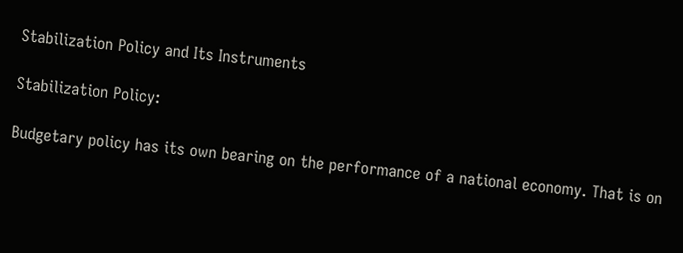Stabilization Policy and Its Instruments

Stabilization Policy:

Budgetary policy has its own bearing on the performance of a national economy. That is on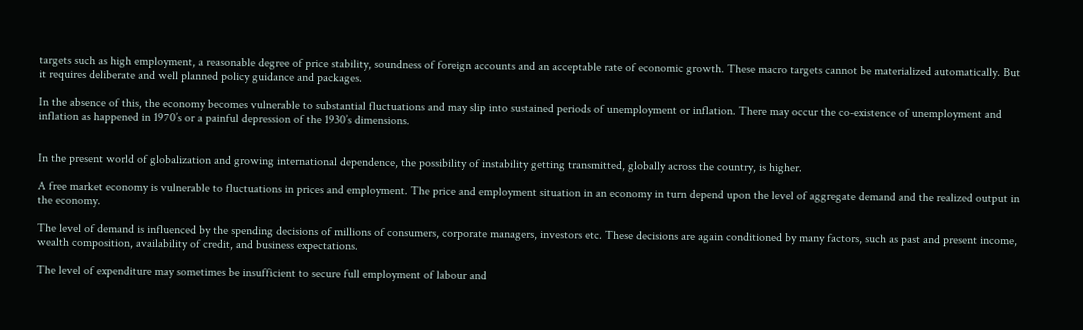targets such as high employment, a reasonable degree of price stability, soundness of foreign accounts and an acceptable rate of economic growth. These macro targets cannot be materialized automatically. But it requires deliberate and well planned policy guidance and packages.

In the absence of this, the economy becomes vulnerable to substantial fluctuations and may slip into sustained periods of unemployment or inflation. There may occur the co-existence of unemployment and inflation as happened in 1970’s or a painful depression of the 1930’s dimensions.


In the present world of globalization and growing international dependence, the possibility of instability getting transmitted, globally across the country, is higher.

A free market economy is vulnerable to fluctuations in prices and employment. The price and employment situation in an economy in turn depend upon the level of aggregate demand and the realized output in the economy.

The level of demand is influenced by the spending decisions of millions of consumers, corporate managers, investors etc. These decisions are again conditioned by many factors, such as past and present income, wealth composition, availability of credit, and business expectations.

The level of expenditure may sometimes be insufficient to secure full employment of labour and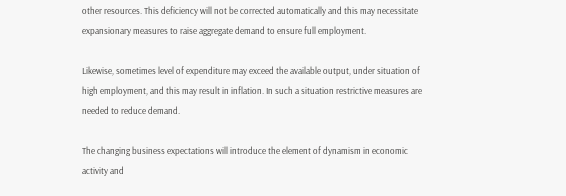other resources. This deficiency will not be corrected automatically and this may necessitate expansionary measures to raise aggregate demand to ensure full employment.

Likewise, sometimes level of expenditure may exceed the available output, under situation of high employment, and this may result in inflation. In such a situation restrictive measures are needed to reduce demand.

The changing business expectations will introduce the element of dynamism in economic activity and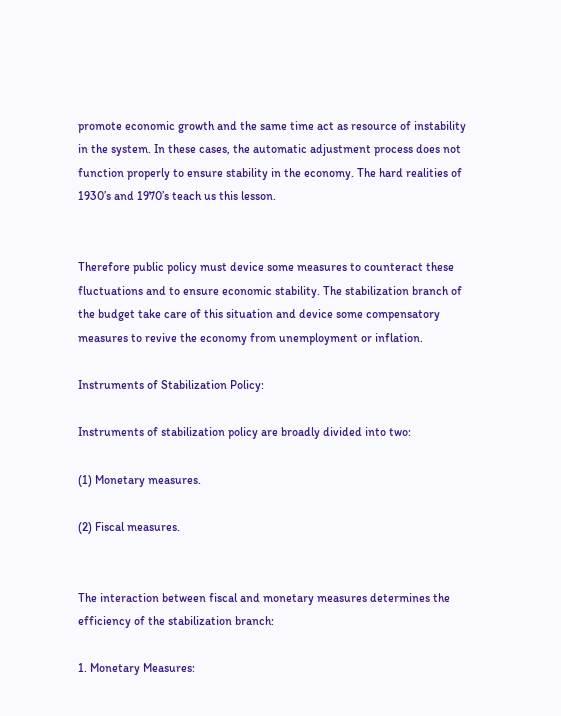promote economic growth and the same time act as resource of instability in the system. In these cases, the automatic adjustment process does not function properly to ensure stability in the economy. The hard realities of 1930’s and 1970’s teach us this lesson.


Therefore public policy must device some measures to counteract these fluctuations and to ensure economic stability. The stabilization branch of the budget take care of this situation and device some compensatory measures to revive the economy from unemployment or inflation.

Instruments of Stabilization Policy:

Instruments of stabilization policy are broadly divided into two:

(1) Monetary measures.

(2) Fiscal measures.


The interaction between fiscal and monetary measures determines the efficiency of the stabilization branch:

1. Monetary Measures: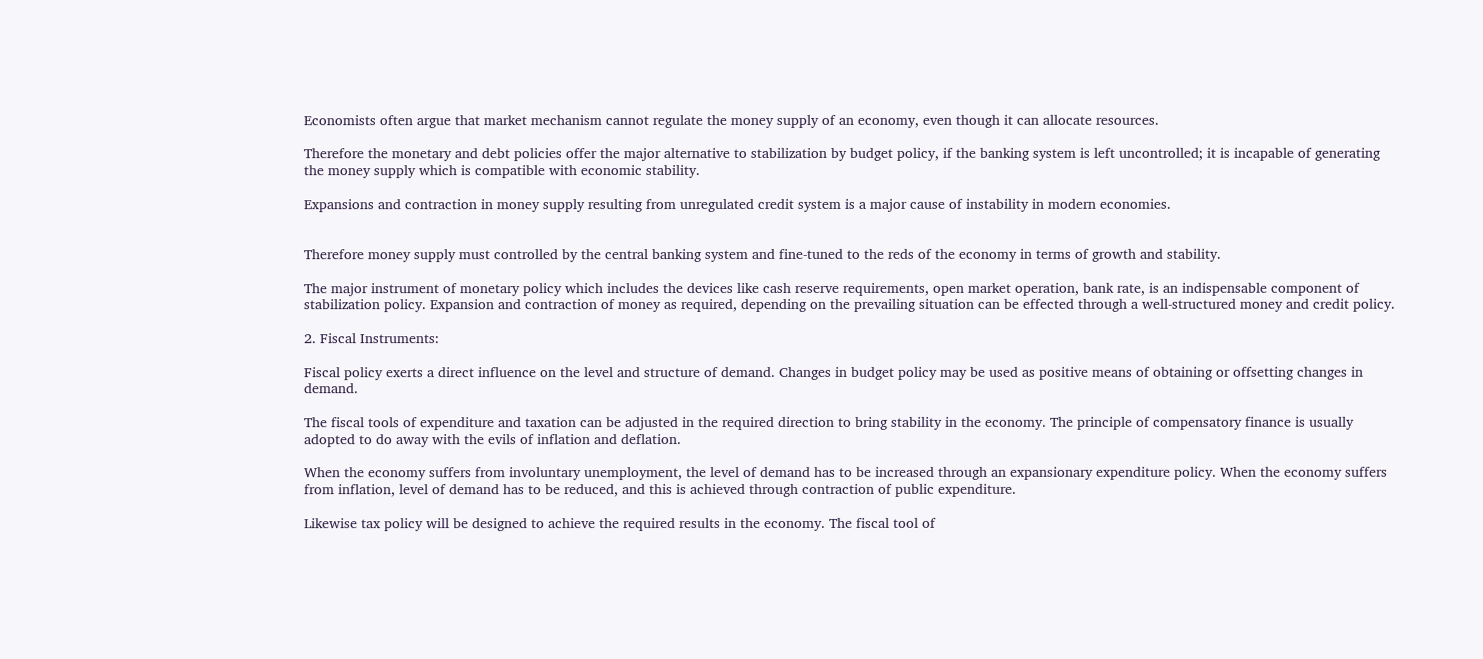Economists often argue that market mechanism cannot regulate the money supply of an economy, even though it can allocate resources.

Therefore the monetary and debt policies offer the major alternative to stabilization by budget policy, if the banking system is left uncontrolled; it is incapable of generating the money supply which is compatible with economic stability.

Expansions and contraction in money supply resulting from unregulated credit system is a major cause of instability in modern economies.


Therefore money supply must controlled by the central banking system and fine-tuned to the reds of the economy in terms of growth and stability.

The major instrument of monetary policy which includes the devices like cash reserve requirements, open market operation, bank rate, is an indispensable component of stabilization policy. Expansion and contraction of money as required, depending on the prevailing situation can be effected through a well-structured money and credit policy.

2. Fiscal Instruments:

Fiscal policy exerts a direct influence on the level and structure of demand. Changes in budget policy may be used as positive means of obtaining or offsetting changes in demand.

The fiscal tools of expenditure and taxation can be adjusted in the required direction to bring stability in the economy. The principle of compensatory finance is usually adopted to do away with the evils of inflation and deflation.

When the economy suffers from involuntary unemployment, the level of demand has to be increased through an expansionary expenditure policy. When the economy suffers from inflation, level of demand has to be reduced, and this is achieved through contraction of public expenditure.

Likewise tax policy will be designed to achieve the required results in the economy. The fiscal tool of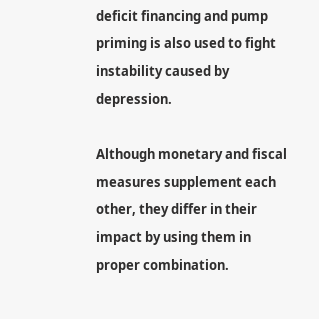deficit financing and pump priming is also used to fight instability caused by depression.

Although monetary and fiscal measures supplement each other, they differ in their impact by using them in proper combination.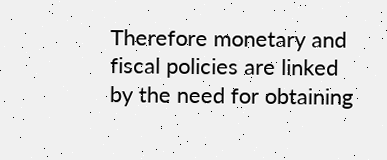Therefore monetary and fiscal policies are linked by the need for obtaining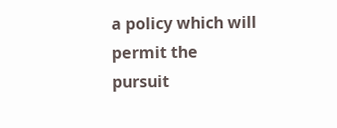a policy which will permit the pursuit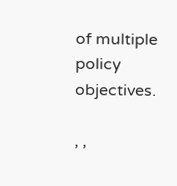of multiple policy objectives.

, ,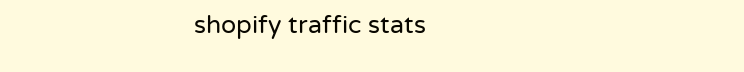shopify traffic stats